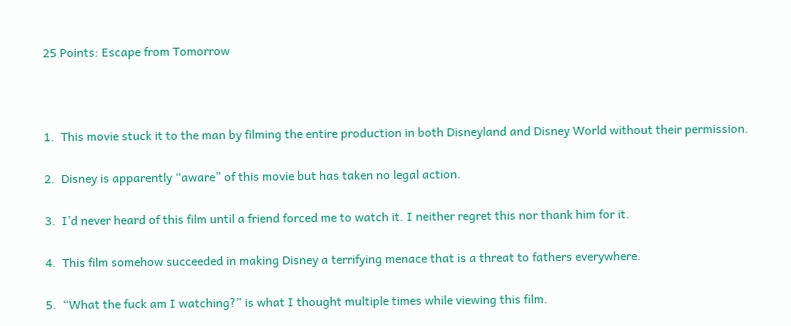25 Points: Escape from Tomorrow



1.  This movie stuck it to the man by filming the entire production in both Disneyland and Disney World without their permission.

2.  Disney is apparently “aware” of this movie but has taken no legal action.

3.  I’d never heard of this film until a friend forced me to watch it. I neither regret this nor thank him for it.

4.  This film somehow succeeded in making Disney a terrifying menace that is a threat to fathers everywhere.

5.  “What the fuck am I watching?” is what I thought multiple times while viewing this film.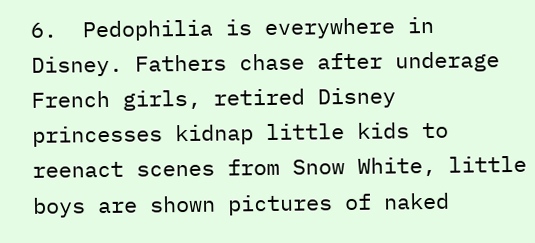6.  Pedophilia is everywhere in Disney. Fathers chase after underage French girls, retired Disney princesses kidnap little kids to reenact scenes from Snow White, little boys are shown pictures of naked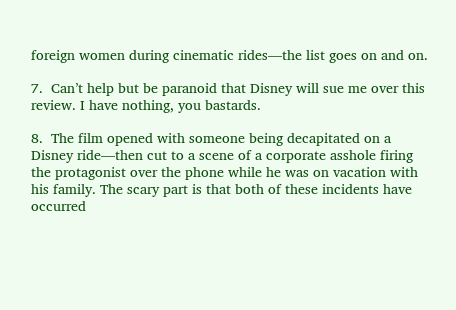foreign women during cinematic rides—the list goes on and on.

7.  Can’t help but be paranoid that Disney will sue me over this review. I have nothing, you bastards.

8.  The film opened with someone being decapitated on a Disney ride—then cut to a scene of a corporate asshole firing the protagonist over the phone while he was on vacation with his family. The scary part is that both of these incidents have occurred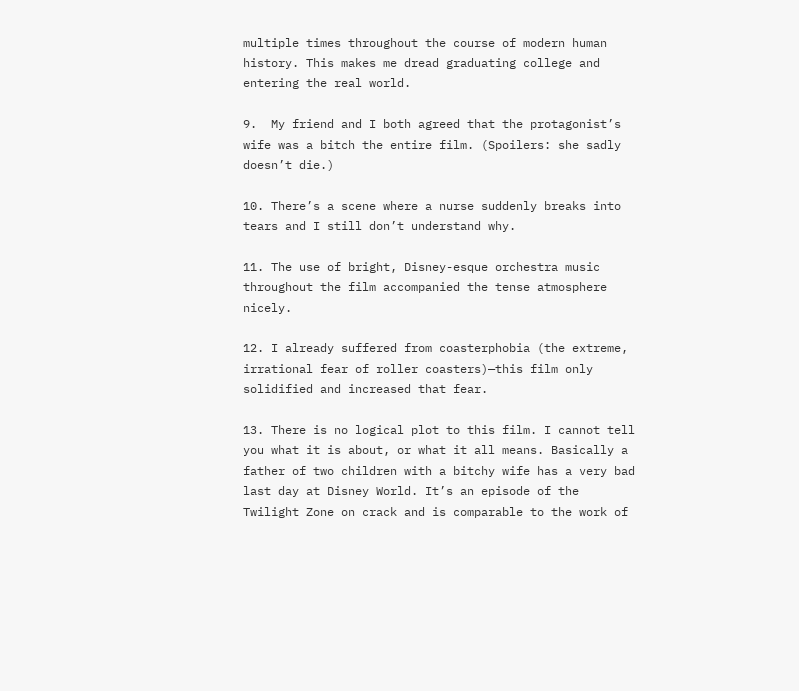multiple times throughout the course of modern human history. This makes me dread graduating college and entering the real world.

9.  My friend and I both agreed that the protagonist’s wife was a bitch the entire film. (Spoilers: she sadly doesn’t die.)

10. There’s a scene where a nurse suddenly breaks into tears and I still don’t understand why.

11. The use of bright, Disney-esque orchestra music throughout the film accompanied the tense atmosphere nicely.

12. I already suffered from coasterphobia (the extreme, irrational fear of roller coasters)—this film only solidified and increased that fear.

13. There is no logical plot to this film. I cannot tell you what it is about, or what it all means. Basically a father of two children with a bitchy wife has a very bad last day at Disney World. It’s an episode of the Twilight Zone on crack and is comparable to the work of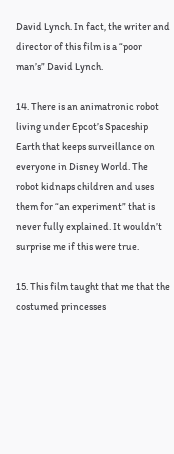David Lynch. In fact, the writer and director of this film is a “poor man’s” David Lynch.

14. There is an animatronic robot living under Epcot’s Spaceship Earth that keeps surveillance on everyone in Disney World. The robot kidnaps children and uses them for “an experiment” that is never fully explained. It wouldn’t surprise me if this were true.

15. This film taught that me that the costumed princesses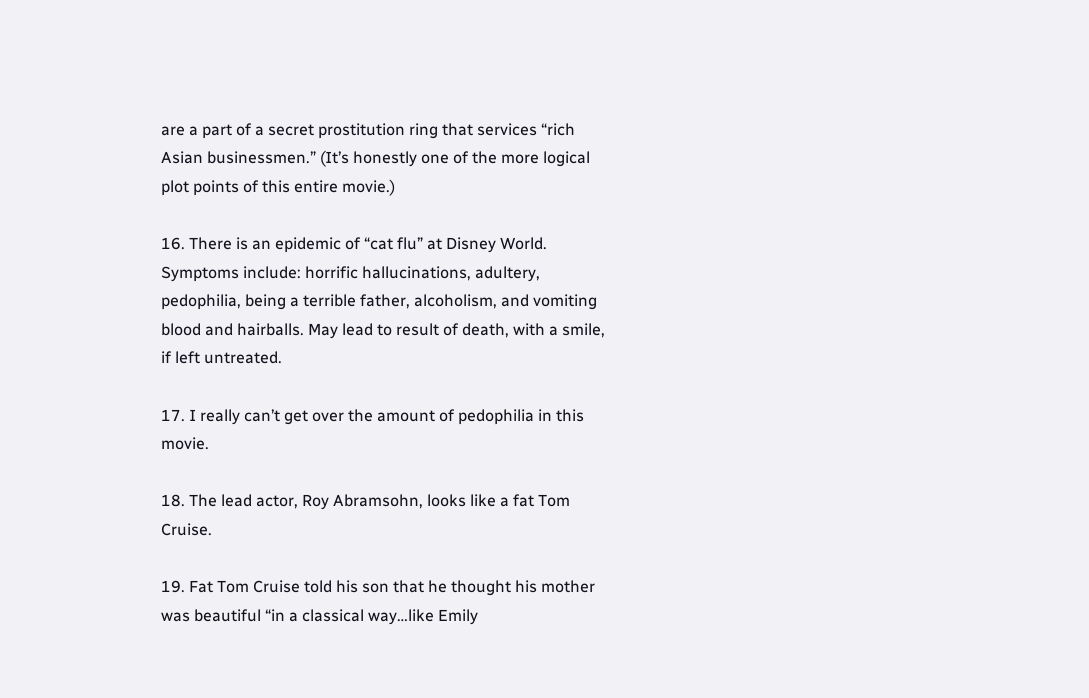are a part of a secret prostitution ring that services “rich Asian businessmen.” (It’s honestly one of the more logical plot points of this entire movie.)

16. There is an epidemic of “cat flu” at Disney World. Symptoms include: horrific hallucinations, adultery, pedophilia, being a terrible father, alcoholism, and vomiting blood and hairballs. May lead to result of death, with a smile, if left untreated.

17. I really can’t get over the amount of pedophilia in this movie.

18. The lead actor, Roy Abramsohn, looks like a fat Tom Cruise.

19. Fat Tom Cruise told his son that he thought his mother was beautiful “in a classical way…like Emily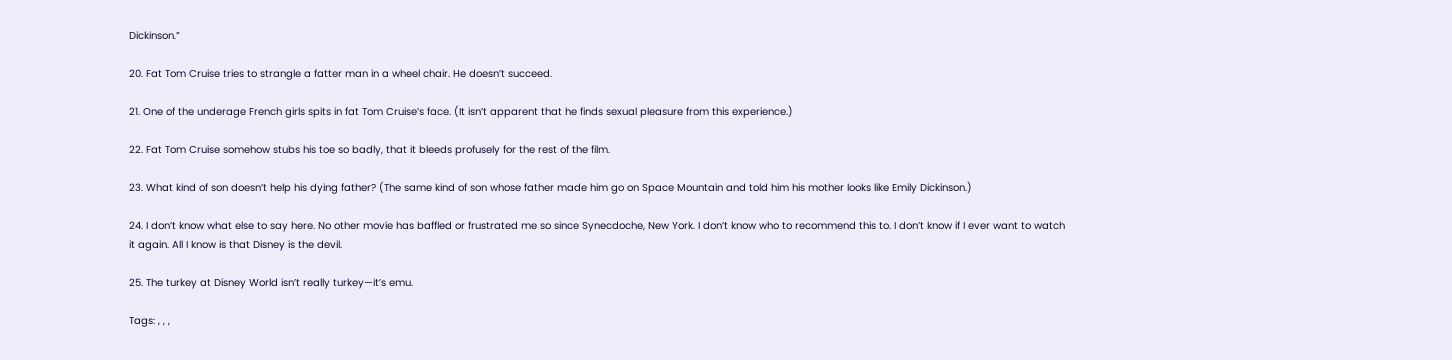Dickinson.”

20. Fat Tom Cruise tries to strangle a fatter man in a wheel chair. He doesn’t succeed.

21. One of the underage French girls spits in fat Tom Cruise’s face. (It isn’t apparent that he finds sexual pleasure from this experience.)

22. Fat Tom Cruise somehow stubs his toe so badly, that it bleeds profusely for the rest of the film.

23. What kind of son doesn’t help his dying father? (The same kind of son whose father made him go on Space Mountain and told him his mother looks like Emily Dickinson.)

24. I don’t know what else to say here. No other movie has baffled or frustrated me so since Synecdoche, New York. I don’t know who to recommend this to. I don’t know if I ever want to watch it again. All I know is that Disney is the devil.

25. The turkey at Disney World isn’t really turkey—it’s emu.

Tags: , , ,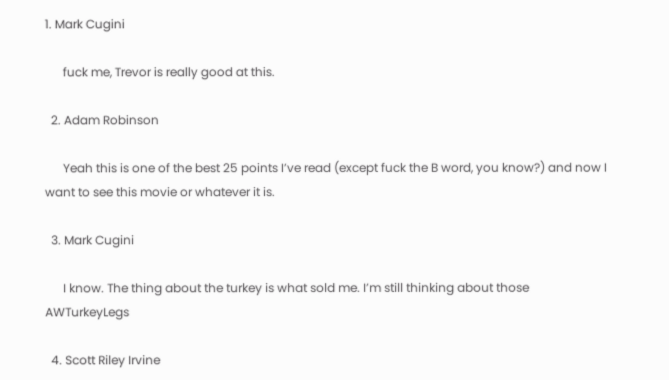1. Mark Cugini

      fuck me, Trevor is really good at this.

  2. Adam Robinson

      Yeah this is one of the best 25 points I’ve read (except fuck the B word, you know?) and now I want to see this movie or whatever it is.

  3. Mark Cugini

      I know. The thing about the turkey is what sold me. I’m still thinking about those AWTurkeyLegs

  4. Scott Riley Irvine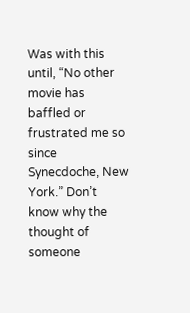Was with this until, “No other movie has baffled or frustrated me so since Synecdoche, New York.” Don’t know why the thought of someone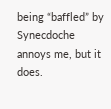being “baffled” by Synecdoche annoys me, but it does.